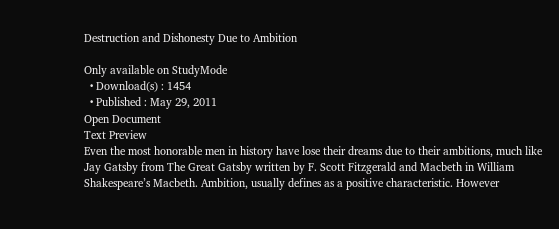Destruction and Dishonesty Due to Ambition

Only available on StudyMode
  • Download(s) : 1454
  • Published : May 29, 2011
Open Document
Text Preview
Even the most honorable men in history have lose their dreams due to their ambitions, much like Jay Gatsby from The Great Gatsby written by F. Scott Fitzgerald and Macbeth in William Shakespeare’s Macbeth. Ambition, usually defines as a positive characteristic. However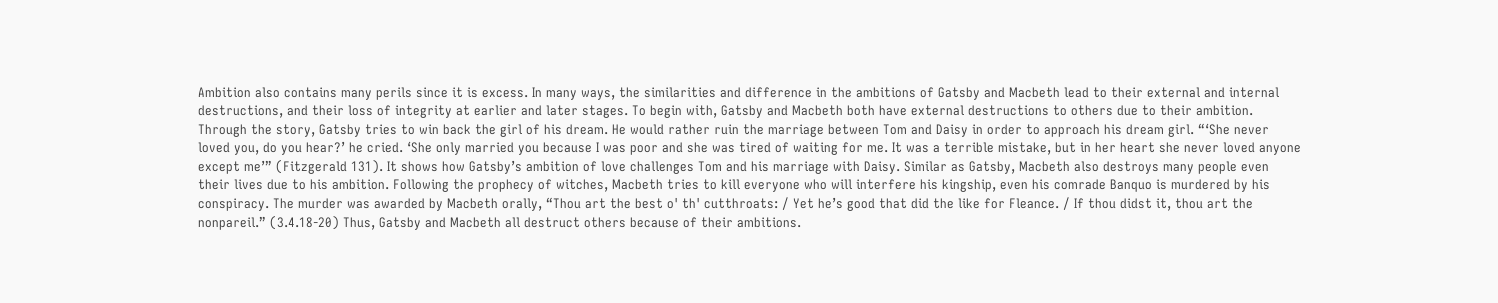Ambition also contains many perils since it is excess. In many ways, the similarities and difference in the ambitions of Gatsby and Macbeth lead to their external and internal destructions, and their loss of integrity at earlier and later stages. To begin with, Gatsby and Macbeth both have external destructions to others due to their ambition. Through the story, Gatsby tries to win back the girl of his dream. He would rather ruin the marriage between Tom and Daisy in order to approach his dream girl. “‘She never loved you, do you hear?’ he cried. ‘She only married you because I was poor and she was tired of waiting for me. It was a terrible mistake, but in her heart she never loved anyone except me’” (Fitzgerald 131). It shows how Gatsby’s ambition of love challenges Tom and his marriage with Daisy. Similar as Gatsby, Macbeth also destroys many people even their lives due to his ambition. Following the prophecy of witches, Macbeth tries to kill everyone who will interfere his kingship, even his comrade Banquo is murdered by his conspiracy. The murder was awarded by Macbeth orally, “Thou art the best o' th' cutthroats: / Yet he’s good that did the like for Fleance. / If thou didst it, thou art the nonpareil.” (3.4.18-20) Thus, Gatsby and Macbeth all destruct others because of their ambitions.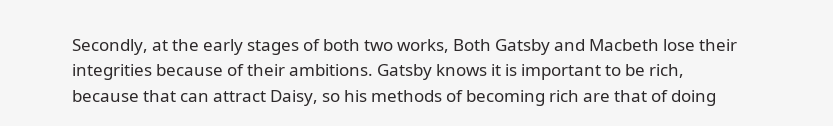Secondly, at the early stages of both two works, Both Gatsby and Macbeth lose their integrities because of their ambitions. Gatsby knows it is important to be rich, because that can attract Daisy, so his methods of becoming rich are that of doing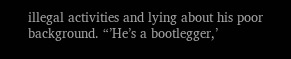illegal activities and lying about his poor background. “’He’s a bootlegger,’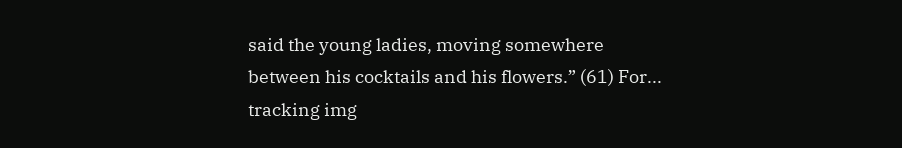said the young ladies, moving somewhere between his cocktails and his flowers.” (61) For...
tracking img